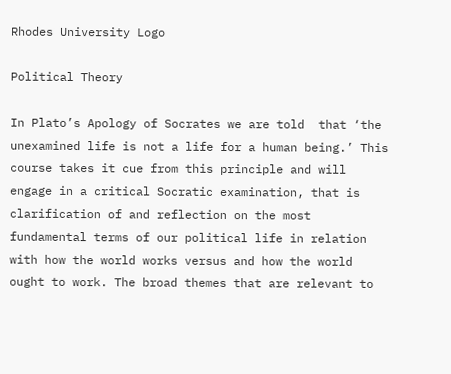Rhodes University Logo

Political Theory

In Plato’s Apology of Socrates we are told  that ‘the unexamined life is not a life for a human being.’ This course takes it cue from this principle and will engage in a critical Socratic examination, that is clarification of and reflection on the most fundamental terms of our political life in relation with how the world works versus and how the world ought to work. The broad themes that are relevant to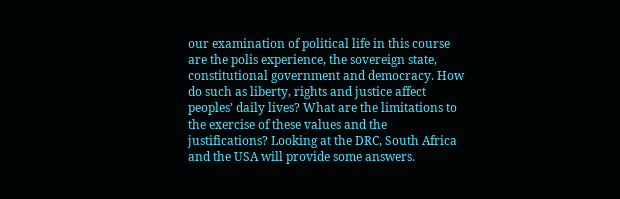our examination of political life in this course are the polis experience, the sovereign state, constitutional government and democracy. How do such as liberty, rights and justice affect peoples’ daily lives? What are the limitations to the exercise of these values and the justifications? Looking at the DRC, South Africa and the USA will provide some answers.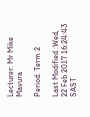Lecturer: Mr Mike Mavura

Period: Term 2

Last Modified :Wed, 22 Feb 2017 16:24:43 SAST